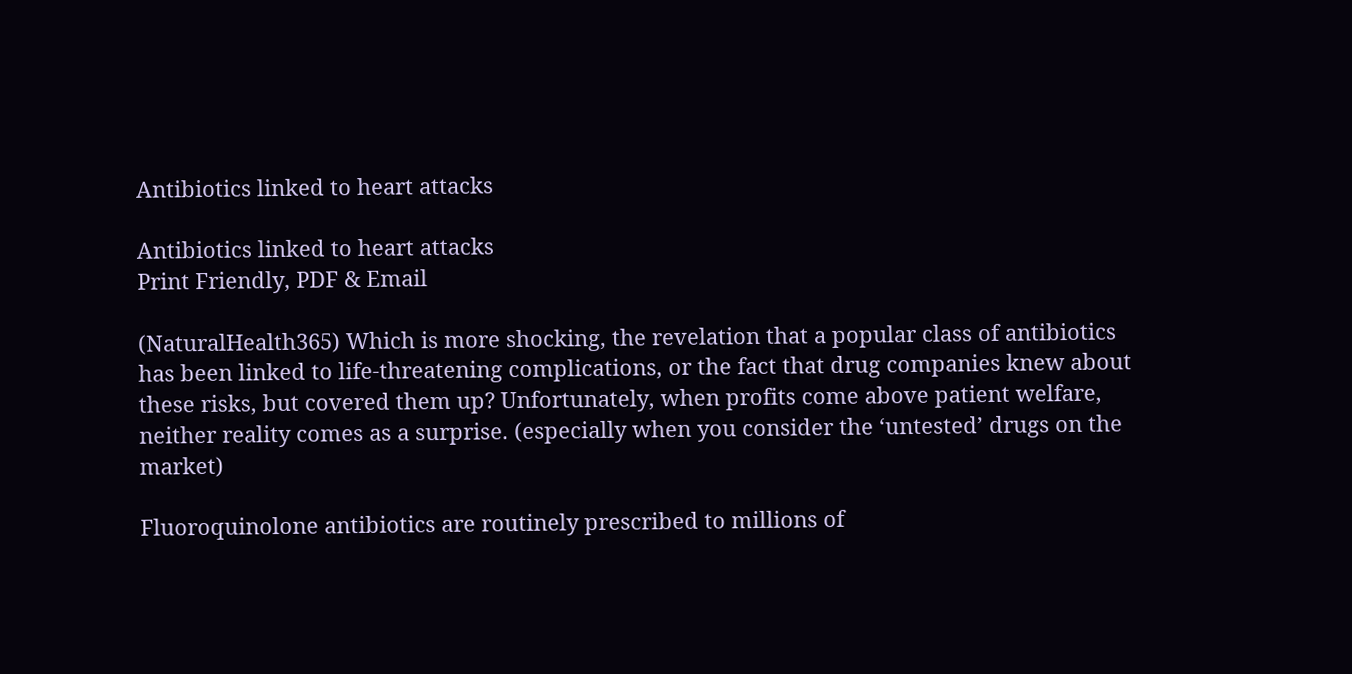Antibiotics linked to heart attacks

Antibiotics linked to heart attacks
Print Friendly, PDF & Email

(NaturalHealth365) Which is more shocking, the revelation that a popular class of antibiotics has been linked to life-threatening complications, or the fact that drug companies knew about these risks, but covered them up? Unfortunately, when profits come above patient welfare, neither reality comes as a surprise. (especially when you consider the ‘untested’ drugs on the market)

Fluoroquinolone antibiotics are routinely prescribed to millions of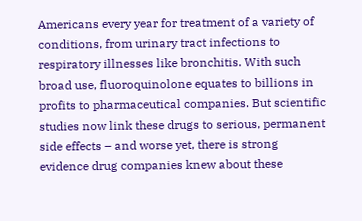Americans every year for treatment of a variety of conditions, from urinary tract infections to respiratory illnesses like bronchitis. With such broad use, fluoroquinolone equates to billions in profits to pharmaceutical companies. But scientific studies now link these drugs to serious, permanent side effects – and worse yet, there is strong evidence drug companies knew about these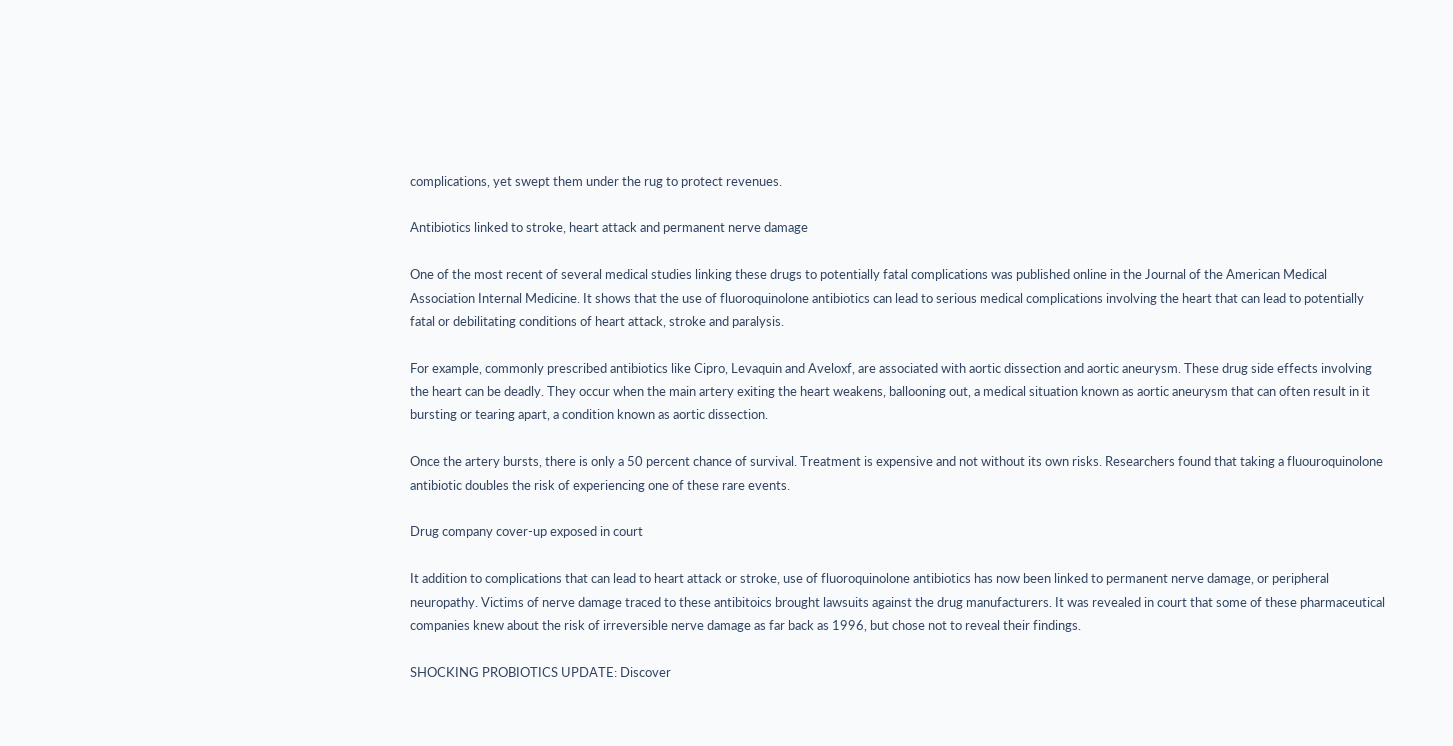complications, yet swept them under the rug to protect revenues.

Antibiotics linked to stroke, heart attack and permanent nerve damage

One of the most recent of several medical studies linking these drugs to potentially fatal complications was published online in the Journal of the American Medical Association Internal Medicine. It shows that the use of fluoroquinolone antibiotics can lead to serious medical complications involving the heart that can lead to potentially fatal or debilitating conditions of heart attack, stroke and paralysis.

For example, commonly prescribed antibiotics like Cipro, Levaquin and Aveloxf, are associated with aortic dissection and aortic aneurysm. These drug side effects involving the heart can be deadly. They occur when the main artery exiting the heart weakens, ballooning out, a medical situation known as aortic aneurysm that can often result in it bursting or tearing apart, a condition known as aortic dissection.

Once the artery bursts, there is only a 50 percent chance of survival. Treatment is expensive and not without its own risks. Researchers found that taking a fluouroquinolone antibiotic doubles the risk of experiencing one of these rare events.

Drug company cover-up exposed in court

It addition to complications that can lead to heart attack or stroke, use of fluoroquinolone antibiotics has now been linked to permanent nerve damage, or peripheral neuropathy. Victims of nerve damage traced to these antibitoics brought lawsuits against the drug manufacturers. It was revealed in court that some of these pharmaceutical companies knew about the risk of irreversible nerve damage as far back as 1996, but chose not to reveal their findings.

SHOCKING PROBIOTICS UPDATE: Discover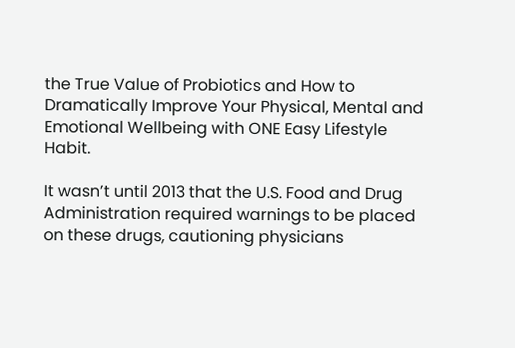the True Value of Probiotics and How to Dramatically Improve Your Physical, Mental and Emotional Wellbeing with ONE Easy Lifestyle Habit.

It wasn’t until 2013 that the U.S. Food and Drug Administration required warnings to be placed on these drugs, cautioning physicians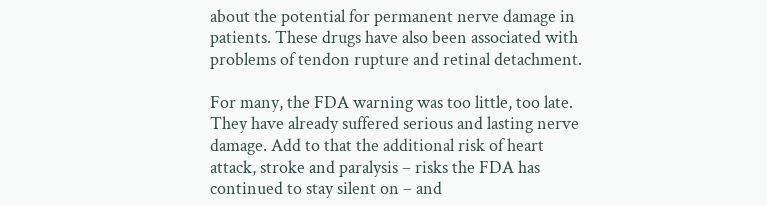about the potential for permanent nerve damage in patients. These drugs have also been associated with problems of tendon rupture and retinal detachment.

For many, the FDA warning was too little, too late. They have already suffered serious and lasting nerve damage. Add to that the additional risk of heart attack, stroke and paralysis – risks the FDA has continued to stay silent on – and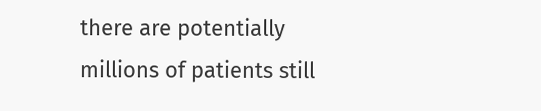there are potentially millions of patients still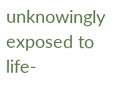unknowingly exposed to life-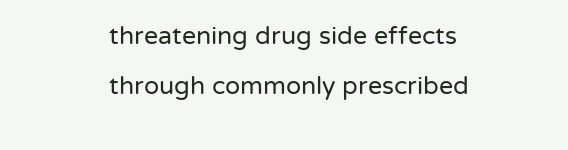threatening drug side effects through commonly prescribed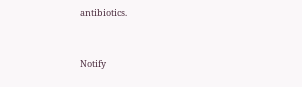antibiotics.


Notify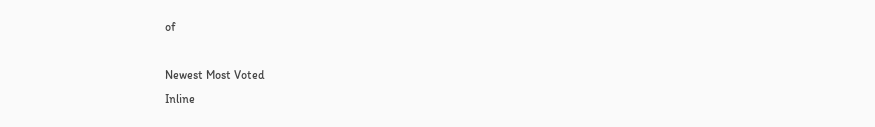of

Newest Most Voted
Inline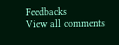Feedbacks
View all comments